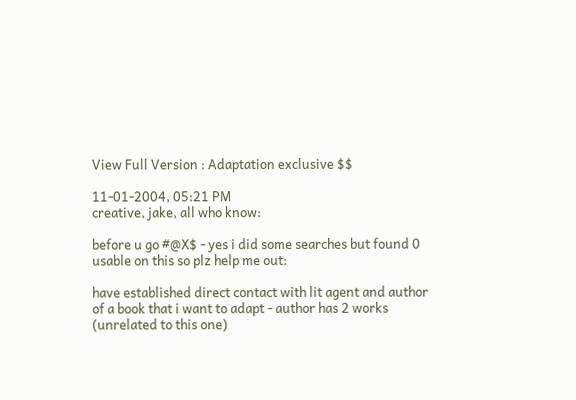View Full Version : Adaptation exclusive $$

11-01-2004, 05:21 PM
creative, jake, all who know:

before u go #@X$ - yes i did some searches but found 0 usable on this so plz help me out:

have established direct contact with lit agent and author of a book that i want to adapt - author has 2 works (unrelated to this one)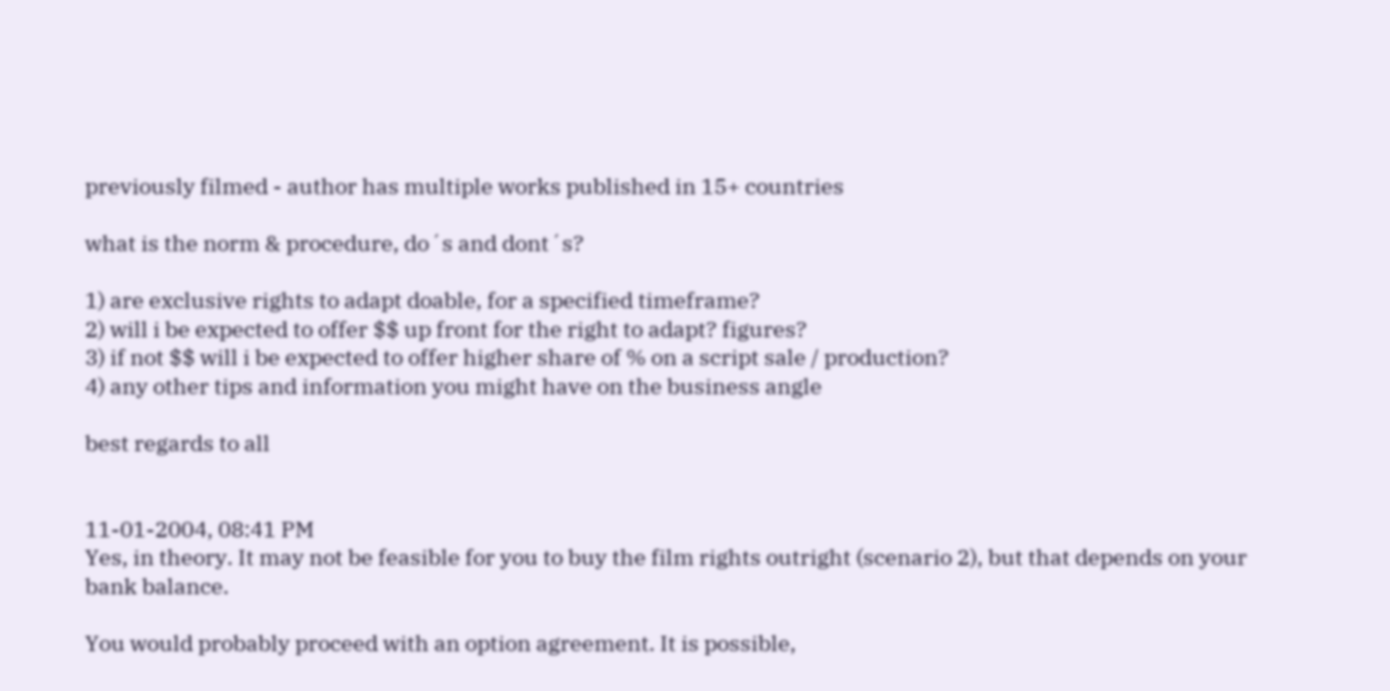previously filmed - author has multiple works published in 15+ countries

what is the norm & procedure, do´s and dont´s?

1) are exclusive rights to adapt doable, for a specified timeframe?
2) will i be expected to offer $$ up front for the right to adapt? figures?
3) if not $$ will i be expected to offer higher share of % on a script sale / production?
4) any other tips and information you might have on the business angle

best regards to all


11-01-2004, 08:41 PM
Yes, in theory. It may not be feasible for you to buy the film rights outright (scenario 2), but that depends on your bank balance.

You would probably proceed with an option agreement. It is possible,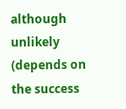although unlikely (depends on the success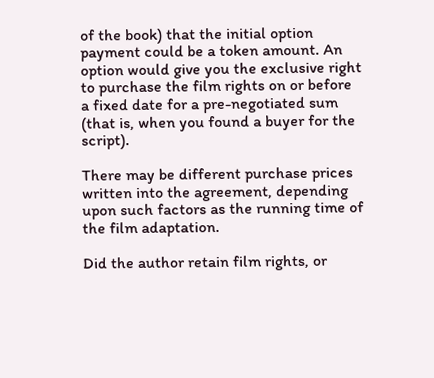of the book) that the initial option payment could be a token amount. An option would give you the exclusive right to purchase the film rights on or before a fixed date for a pre-negotiated sum (that is, when you found a buyer for the script).

There may be different purchase prices written into the agreement, depending upon such factors as the running time of the film adaptation.

Did the author retain film rights, or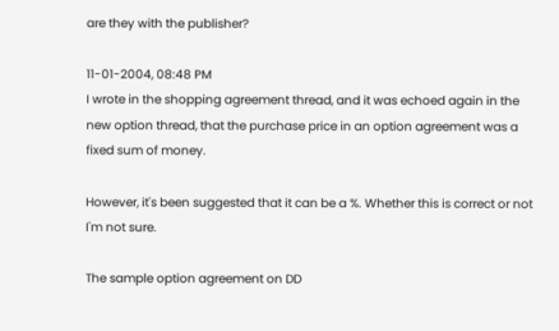are they with the publisher?

11-01-2004, 08:48 PM
I wrote in the shopping agreement thread, and it was echoed again in the new option thread, that the purchase price in an option agreement was a fixed sum of money.

However, it's been suggested that it can be a %. Whether this is correct or not I'm not sure.

The sample option agreement on DD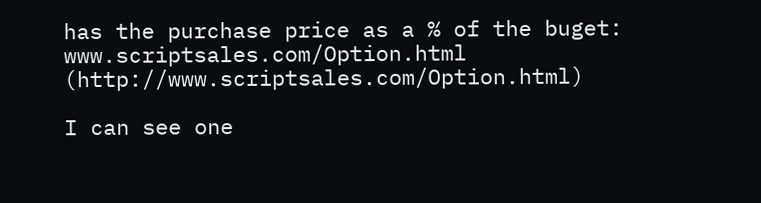has the purchase price as a % of the buget: www.scriptsales.com/Option.html (http://www.scriptsales.com/Option.html)

I can see one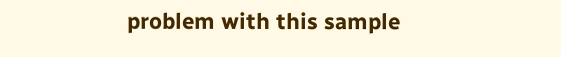problem with this sample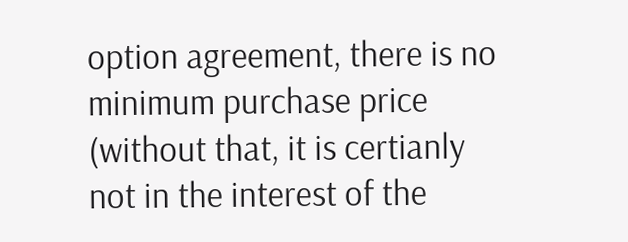option agreement, there is no minimum purchase price (without that, it is certianly not in the interest of the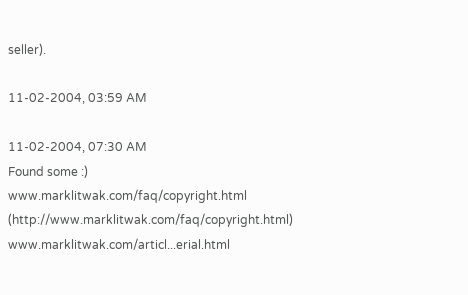seller).

11-02-2004, 03:59 AM

11-02-2004, 07:30 AM
Found some :)
www.marklitwak.com/faq/copyright.html (http://www.marklitwak.com/faq/copyright.html)
www.marklitwak.com/articl...erial.html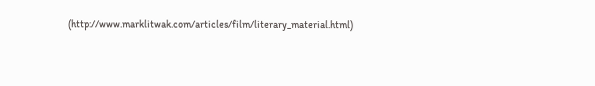(http://www.marklitwak.com/articles/film/literary_material.html)